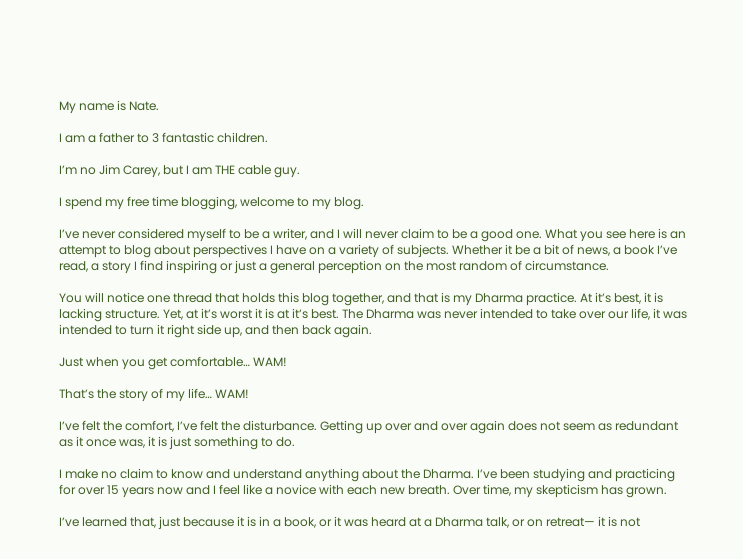My name is Nate.

I am a father to 3 fantastic children.

I’m no Jim Carey, but I am THE cable guy.

I spend my free time blogging, welcome to my blog.

I’ve never considered myself to be a writer, and I will never claim to be a good one. What you see here is an attempt to blog about perspectives I have on a variety of subjects. Whether it be a bit of news, a book I’ve read, a story I find inspiring or just a general perception on the most random of circumstance.

You will notice one thread that holds this blog together, and that is my Dharma practice. At it’s best, it is lacking structure. Yet, at it’s worst it is at it’s best. The Dharma was never intended to take over our life, it was intended to turn it right side up, and then back again.

Just when you get comfortable… WAM!

That’s the story of my life… WAM!

I’ve felt the comfort, I’ve felt the disturbance. Getting up over and over again does not seem as redundant as it once was, it is just something to do.

I make no claim to know and understand anything about the Dharma. I’ve been studying and practicing for over 15 years now and I feel like a novice with each new breath. Over time, my skepticism has grown.

I’ve learned that, just because it is in a book, or it was heard at a Dharma talk, or on retreat— it is not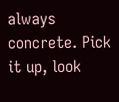always concrete. Pick it up, look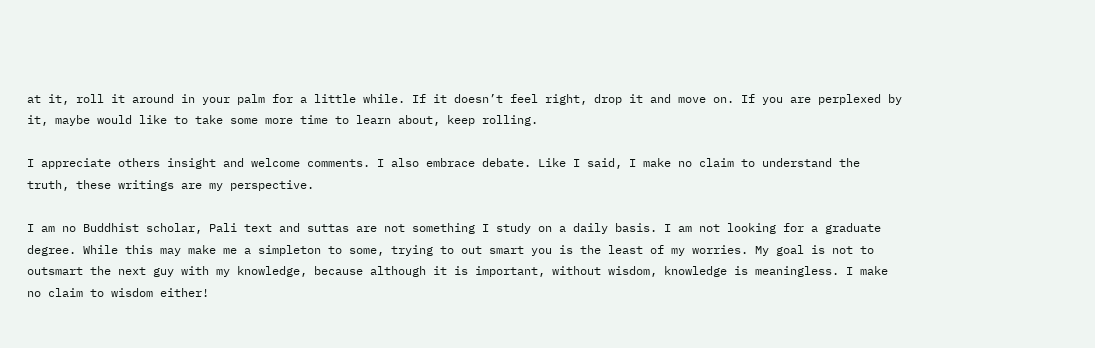at it, roll it around in your palm for a little while. If it doesn’t feel right, drop it and move on. If you are perplexed by it, maybe would like to take some more time to learn about, keep rolling.

I appreciate others insight and welcome comments. I also embrace debate. Like I said, I make no claim to understand the truth, these writings are my perspective.

I am no Buddhist scholar, Pali text and suttas are not something I study on a daily basis. I am not looking for a graduate degree. While this may make me a simpleton to some, trying to out smart you is the least of my worries. My goal is not to outsmart the next guy with my knowledge, because although it is important, without wisdom, knowledge is meaningless. I make no claim to wisdom either!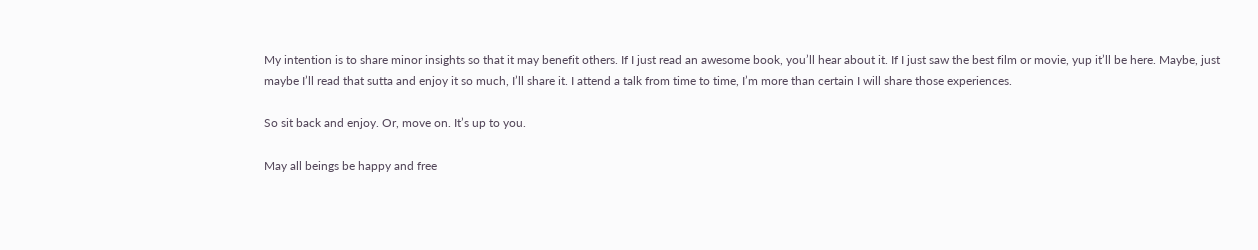My intention is to share minor insights so that it may benefit others. If I just read an awesome book, you’ll hear about it. If I just saw the best film or movie, yup it’ll be here. Maybe, just maybe I’ll read that sutta and enjoy it so much, I’ll share it. I attend a talk from time to time, I’m more than certain I will share those experiences.

So sit back and enjoy. Or, move on. It’s up to you.

May all beings be happy and free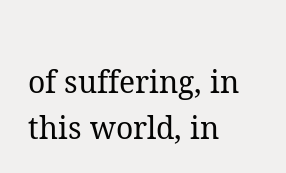of suffering, in this world, in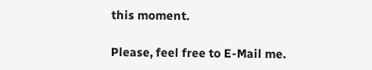this moment.

Please, feel free to E-Mail me.